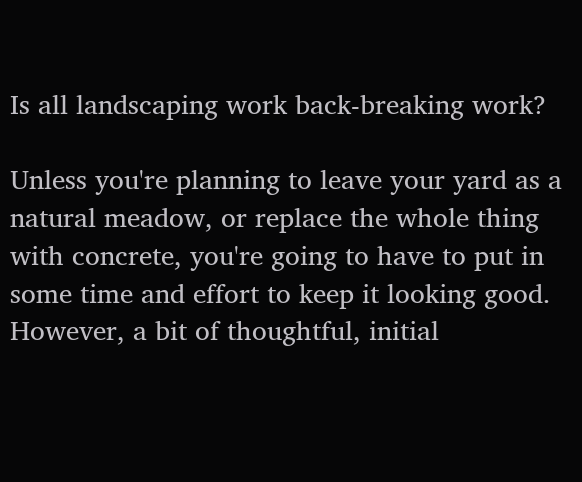Is all landscaping work back-breaking work?

Unless you're planning to leave your yard as a natural meadow, or replace the whole thing with concrete, you're going to have to put in some time and effort to keep it looking good. However, a bit of thoughtful, initial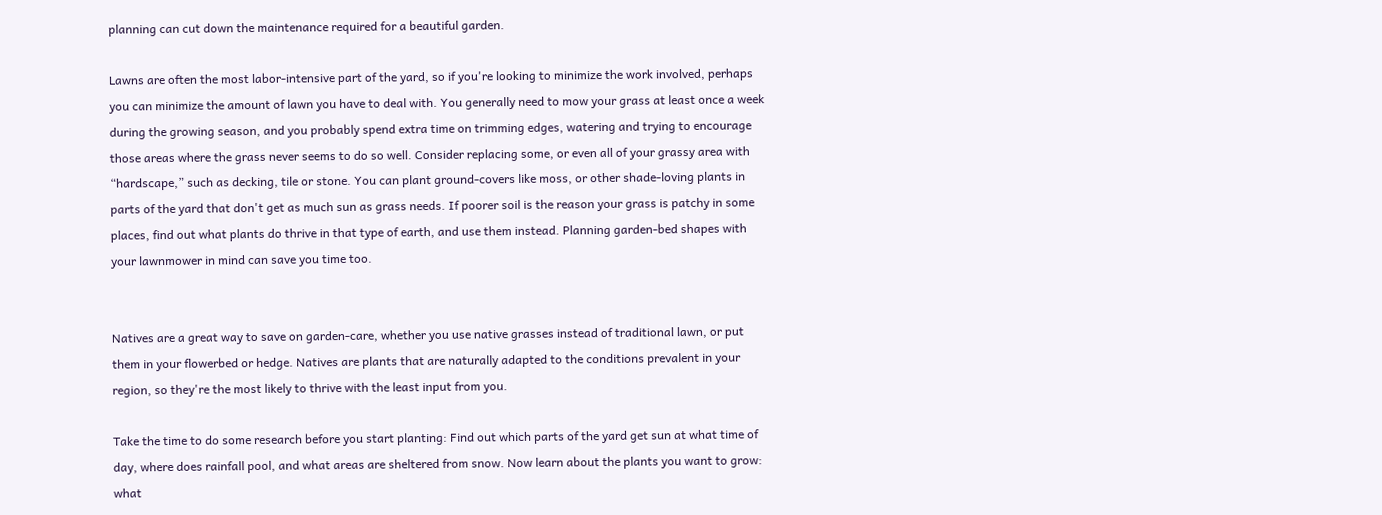planning can cut down the maintenance required for a beautiful garden.

Lawns are often the most labor-intensive part of the yard, so if you're looking to minimize the work involved, perhaps you can minimize the amount of lawn you have to deal with. You generally need to mow your grass at least once a week during the growing season, and you probably spend extra time on trimming edges, watering and trying to encourage those areas where the grass never seems to do so well. Consider replacing some, or even all of your grassy area with “hardscape,” such as decking, tile or stone. You can plant ground-covers like moss, or other shade-loving plants in parts of the yard that don't get as much sun as grass needs. If poorer soil is the reason your grass is patchy in some places, find out what plants do thrive in that type of earth, and use them instead. Planning garden-bed shapes with your lawnmower in mind can save you time too.


Natives are a great way to save on garden-care, whether you use native grasses instead of traditional lawn, or put them in your flowerbed or hedge. Natives are plants that are naturally adapted to the conditions prevalent in your region, so they're the most likely to thrive with the least input from you.

Take the time to do some research before you start planting: Find out which parts of the yard get sun at what time of day, where does rainfall pool, and what areas are sheltered from snow. Now learn about the plants you want to grow: what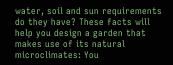water, soil and sun requirements do they have? These facts will help you design a garden that makes use of its natural microclimates: You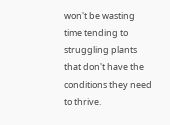won't be wasting time tending to struggling plants that don't have the conditions they need to thrive.